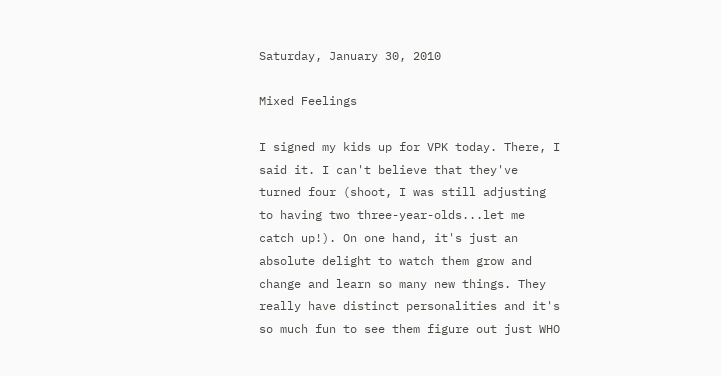Saturday, January 30, 2010

Mixed Feelings

I signed my kids up for VPK today. There, I said it. I can't believe that they've turned four (shoot, I was still adjusting to having two three-year-olds...let me catch up!). On one hand, it's just an absolute delight to watch them grow and change and learn so many new things. They really have distinct personalities and it's so much fun to see them figure out just WHO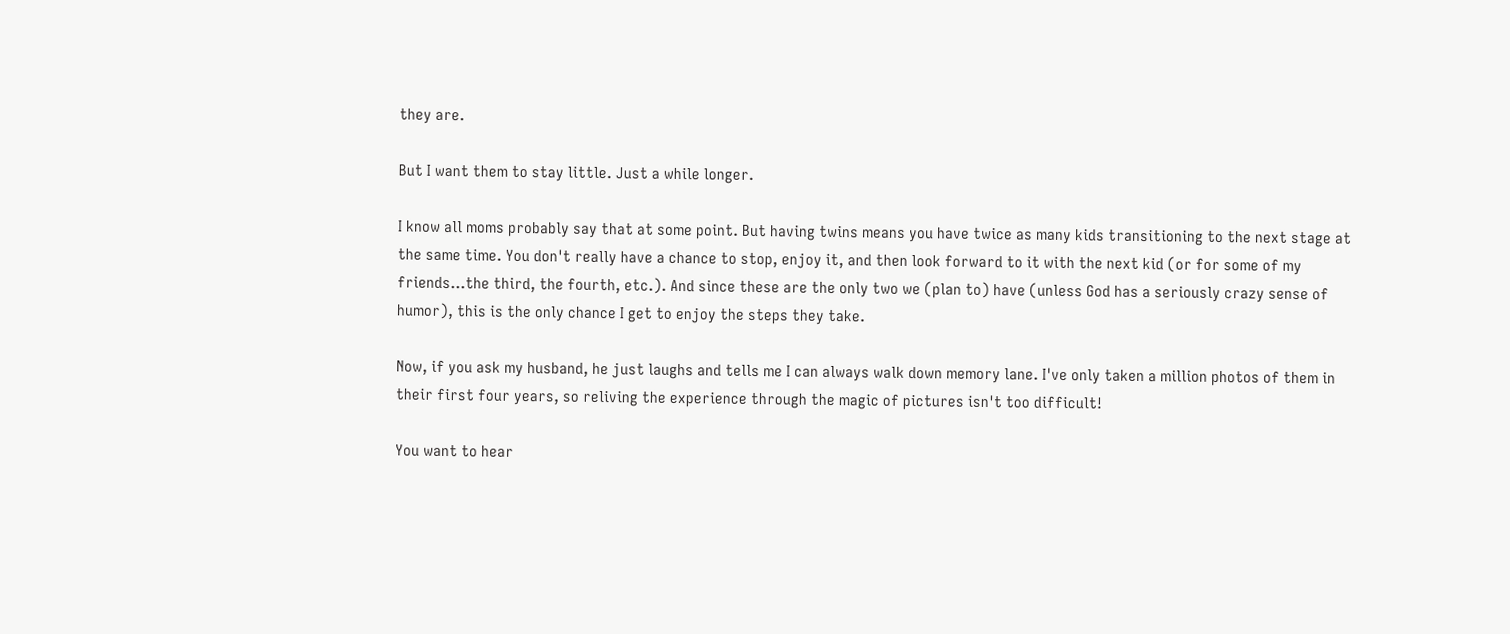they are.

But I want them to stay little. Just a while longer.

I know all moms probably say that at some point. But having twins means you have twice as many kids transitioning to the next stage at the same time. You don't really have a chance to stop, enjoy it, and then look forward to it with the next kid (or for some of my friends...the third, the fourth, etc.). And since these are the only two we (plan to) have (unless God has a seriously crazy sense of humor), this is the only chance I get to enjoy the steps they take.

Now, if you ask my husband, he just laughs and tells me I can always walk down memory lane. I've only taken a million photos of them in their first four years, so reliving the experience through the magic of pictures isn't too difficult!

You want to hear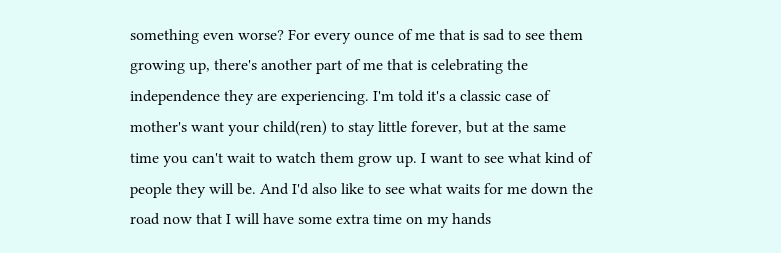something even worse? For every ounce of me that is sad to see them growing up, there's another part of me that is celebrating the independence they are experiencing. I'm told it's a classic case of mother's want your child(ren) to stay little forever, but at the same time you can't wait to watch them grow up. I want to see what kind of people they will be. And I'd also like to see what waits for me down the road now that I will have some extra time on my hands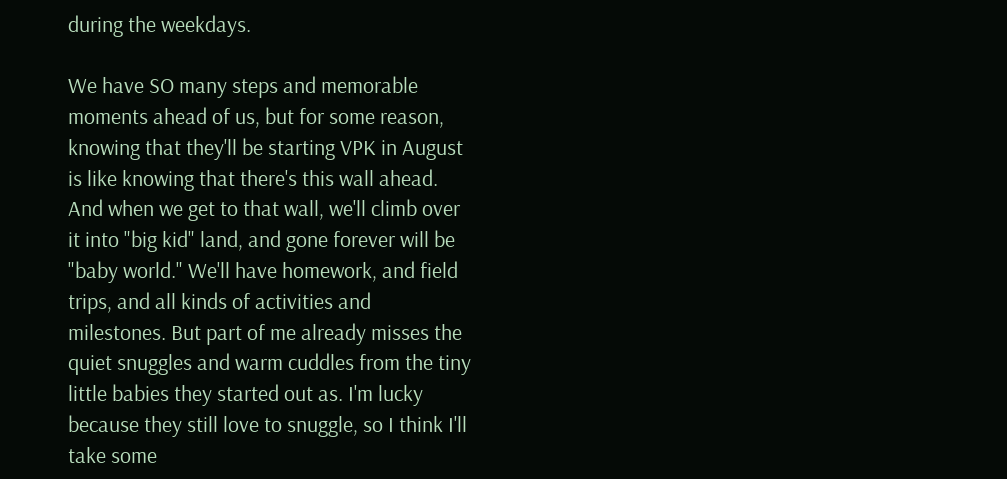during the weekdays.

We have SO many steps and memorable moments ahead of us, but for some reason, knowing that they'll be starting VPK in August is like knowing that there's this wall ahead. And when we get to that wall, we'll climb over it into "big kid" land, and gone forever will be "baby world." We'll have homework, and field trips, and all kinds of activities and milestones. But part of me already misses the quiet snuggles and warm cuddles from the tiny little babies they started out as. I'm lucky because they still love to snuggle, so I think I'll take some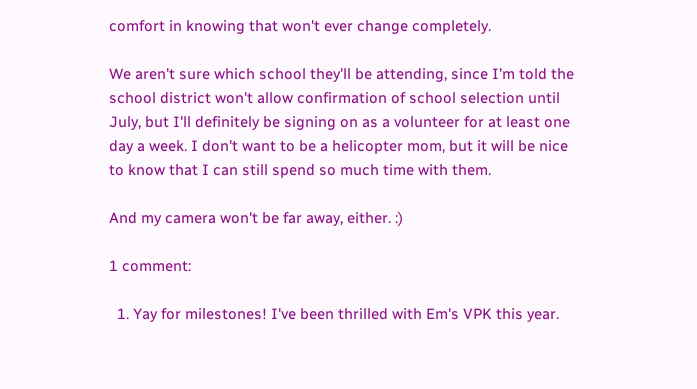comfort in knowing that won't ever change completely.

We aren't sure which school they'll be attending, since I'm told the school district won't allow confirmation of school selection until July, but I'll definitely be signing on as a volunteer for at least one day a week. I don't want to be a helicopter mom, but it will be nice to know that I can still spend so much time with them.

And my camera won't be far away, either. :)

1 comment:

  1. Yay for milestones! I've been thrilled with Em's VPK this year.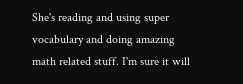She's reading and using super vocabulary and doing amazing math related stuff. I'm sure it will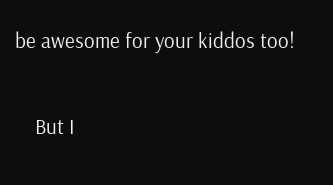be awesome for your kiddos too!

    But I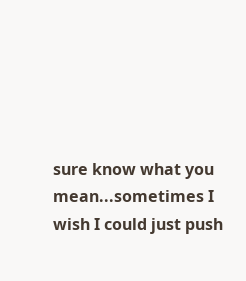sure know what you mean...sometimes I wish I could just push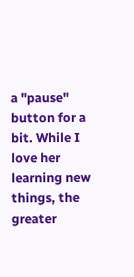a "pause" button for a bit. While I love her learning new things, the greater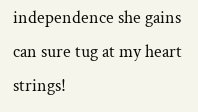independence she gains can sure tug at my heart strings!